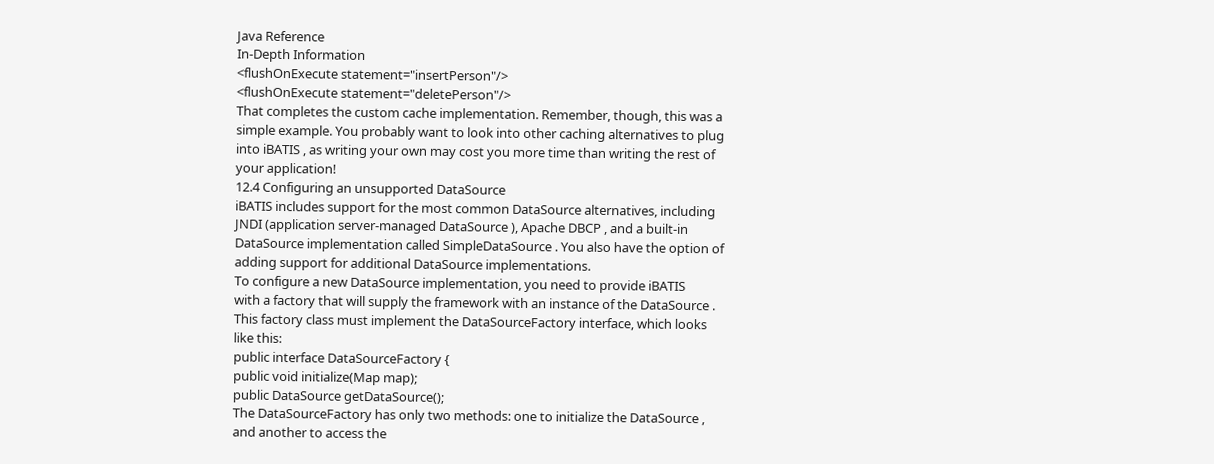Java Reference
In-Depth Information
<flushOnExecute statement="insertPerson"/>
<flushOnExecute statement="deletePerson"/>
That completes the custom cache implementation. Remember, though, this was a
simple example. You probably want to look into other caching alternatives to plug
into iBATIS , as writing your own may cost you more time than writing the rest of
your application!
12.4 Configuring an unsupported DataSource
iBATIS includes support for the most common DataSource alternatives, including
JNDI (application server-managed DataSource ), Apache DBCP , and a built-in
DataSource implementation called SimpleDataSource . You also have the option of
adding support for additional DataSource implementations.
To configure a new DataSource implementation, you need to provide iBATIS
with a factory that will supply the framework with an instance of the DataSource .
This factory class must implement the DataSourceFactory interface, which looks
like this:
public interface DataSourceFactory {
public void initialize(Map map);
public DataSource getDataSource();
The DataSourceFactory has only two methods: one to initialize the DataSource ,
and another to access the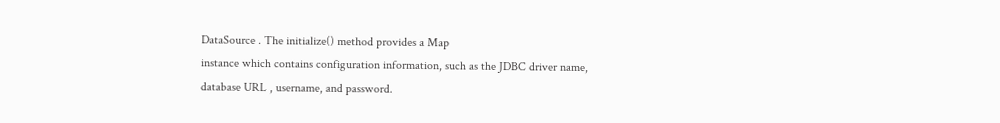DataSource . The initialize() method provides a Map
instance which contains configuration information, such as the JDBC driver name,
database URL , username, and password.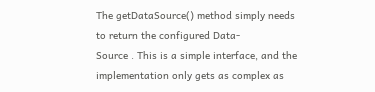The getDataSource() method simply needs to return the configured Data-
Source . This is a simple interface, and the implementation only gets as complex as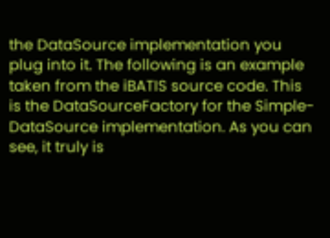the DataSource implementation you plug into it. The following is an example
taken from the iBATIS source code. This is the DataSourceFactory for the Simple-
DataSource implementation. As you can see, it truly is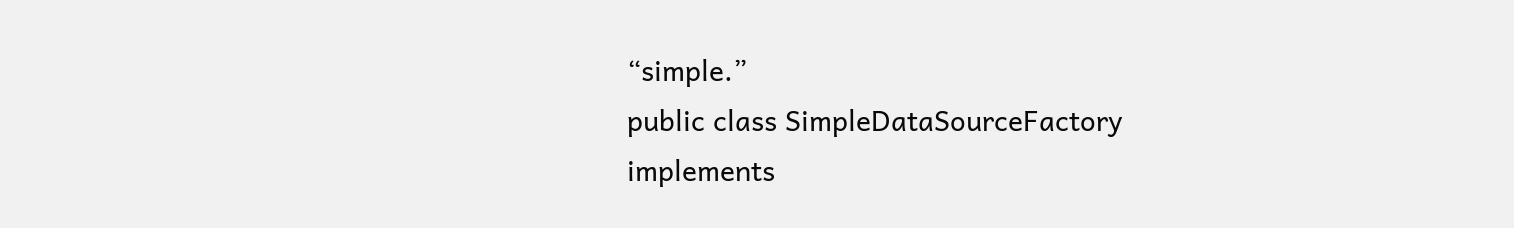“simple.”
public class SimpleDataSourceFactory
implements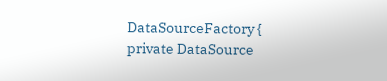DataSourceFactory {
private DataSource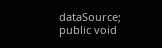dataSource;
public void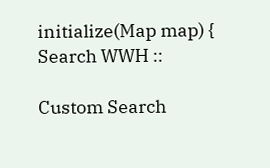initialize(Map map) {
Search WWH ::

Custom Search